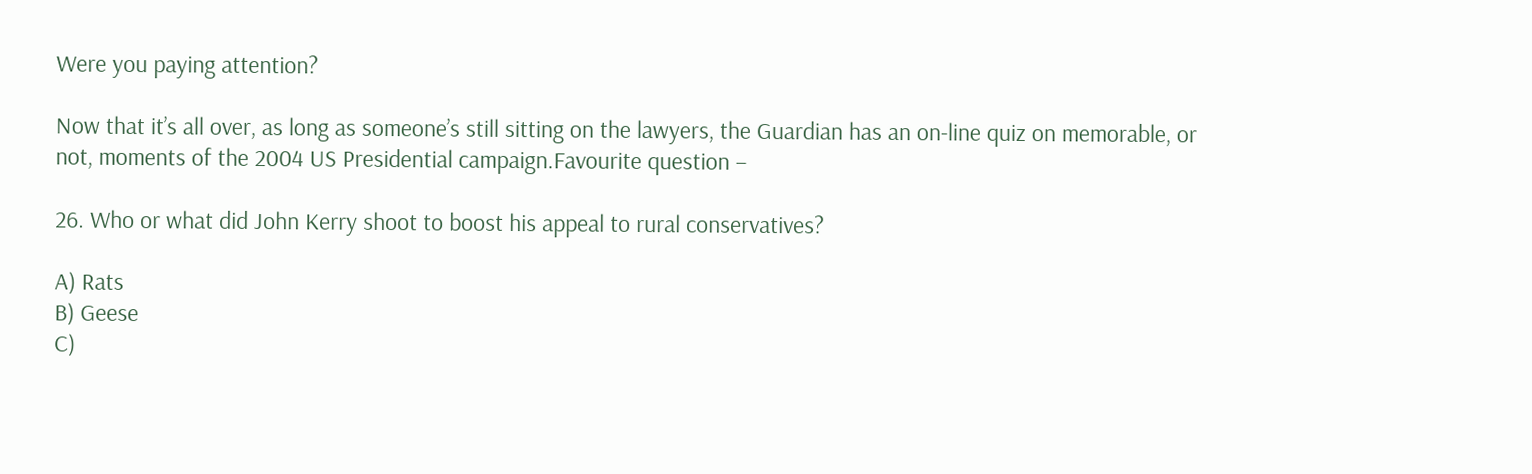Were you paying attention?

Now that it’s all over, as long as someone’s still sitting on the lawyers, the Guardian has an on-line quiz on memorable, or not, moments of the 2004 US Presidential campaign.Favourite question –

26. Who or what did John Kerry shoot to boost his appeal to rural conservatives?

A) Rats
B) Geese
C)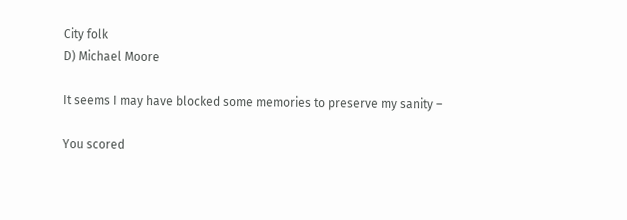City folk
D) Michael Moore

It seems I may have blocked some memories to preserve my sanity –

You scored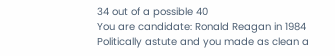34 out of a possible 40
You are candidate: Ronald Reagan in 1984 Politically astute and you made as clean a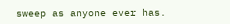sweep as anyone ever has.